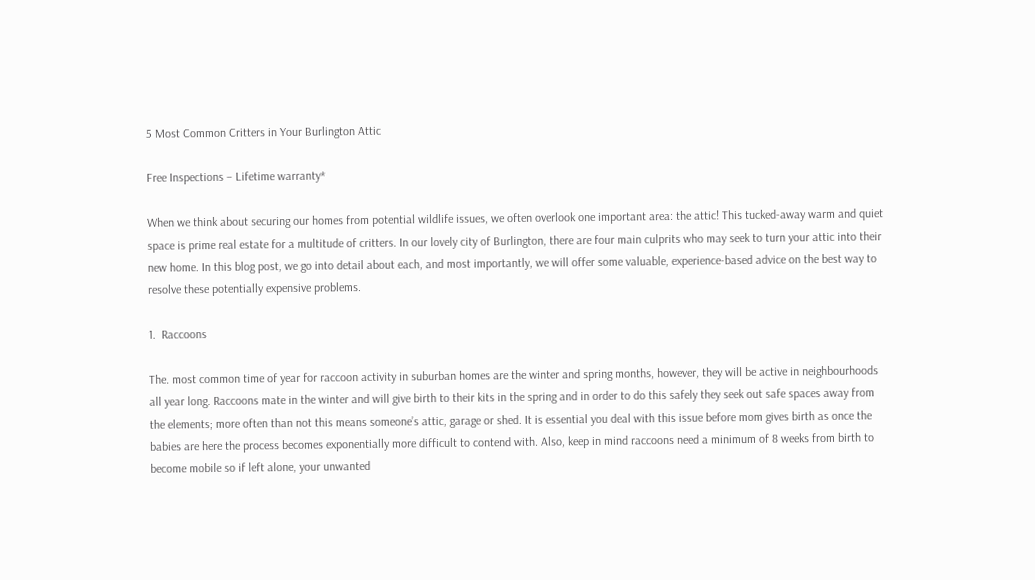5 Most Common Critters in Your Burlington Attic

Free Inspections – Lifetime warranty*

When we think about securing our homes from potential wildlife issues, we often overlook one important area: the attic! This tucked-away warm and quiet space is prime real estate for a multitude of critters. In our lovely city of Burlington, there are four main culprits who may seek to turn your attic into their new home. In this blog post, we go into detail about each, and most importantly, we will offer some valuable, experience-based advice on the best way to resolve these potentially expensive problems.

1.  Raccoons

The. most common time of year for raccoon activity in suburban homes are the winter and spring months, however, they will be active in neighbourhoods all year long. Raccoons mate in the winter and will give birth to their kits in the spring and in order to do this safely they seek out safe spaces away from the elements; more often than not this means someone’s attic, garage or shed. It is essential you deal with this issue before mom gives birth as once the babies are here the process becomes exponentially more difficult to contend with. Also, keep in mind raccoons need a minimum of 8 weeks from birth to become mobile so if left alone, your unwanted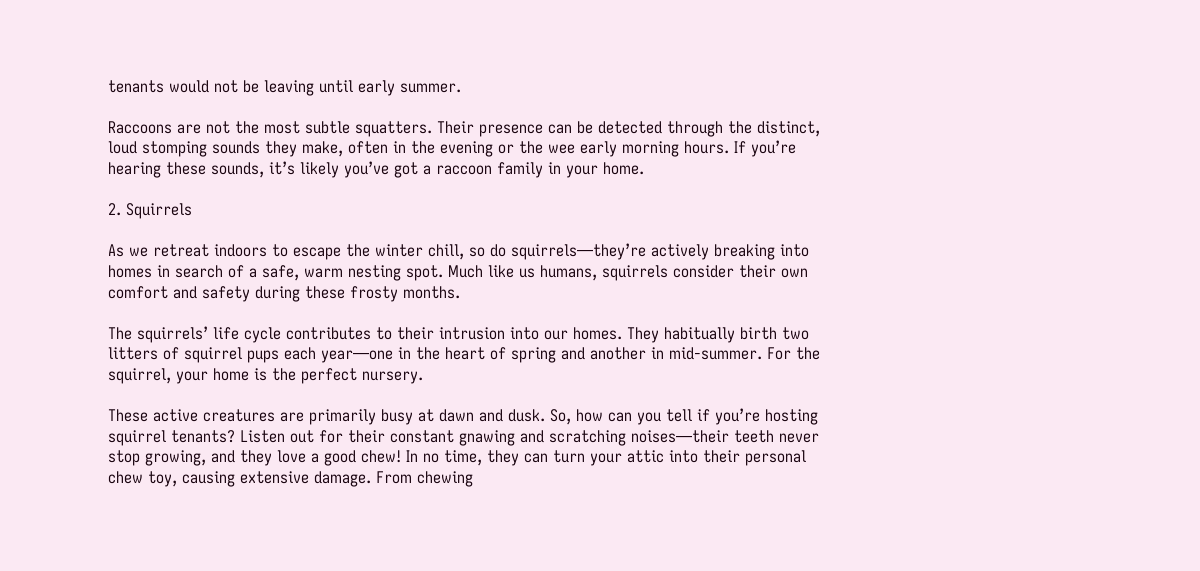tenants would not be leaving until early summer.

Raccoons are not the most subtle squatters. Their presence can be detected through the distinct, loud stomping sounds they make, often in the evening or the wee early morning hours. If you’re hearing these sounds, it’s likely you’ve got a raccoon family in your home.

2. Squirrels

As we retreat indoors to escape the winter chill, so do squirrels—they’re actively breaking into homes in search of a safe, warm nesting spot. Much like us humans, squirrels consider their own comfort and safety during these frosty months.

The squirrels’ life cycle contributes to their intrusion into our homes. They habitually birth two litters of squirrel pups each year—one in the heart of spring and another in mid-summer. For the squirrel, your home is the perfect nursery.

These active creatures are primarily busy at dawn and dusk. So, how can you tell if you’re hosting squirrel tenants? Listen out for their constant gnawing and scratching noises—their teeth never stop growing, and they love a good chew! In no time, they can turn your attic into their personal chew toy, causing extensive damage. From chewing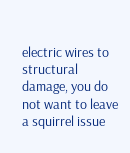electric wires to structural damage, you do not want to leave a squirrel issue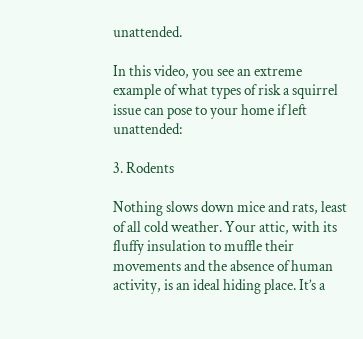unattended.

In this video, you see an extreme example of what types of risk a squirrel issue can pose to your home if left unattended:

3. Rodents

Nothing slows down mice and rats, least of all cold weather. Your attic, with its fluffy insulation to muffle their movements and the absence of human activity, is an ideal hiding place. It’s a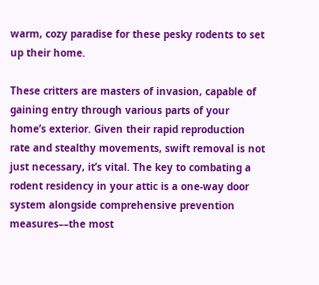warm, cozy paradise for these pesky rodents to set up their home.

These critters are masters of invasion, capable of gaining entry through various parts of your home’s exterior. Given their rapid reproduction rate and stealthy movements, swift removal is not just necessary, it’s vital. The key to combating a rodent residency in your attic is a one-way door system alongside comprehensive prevention measures––the most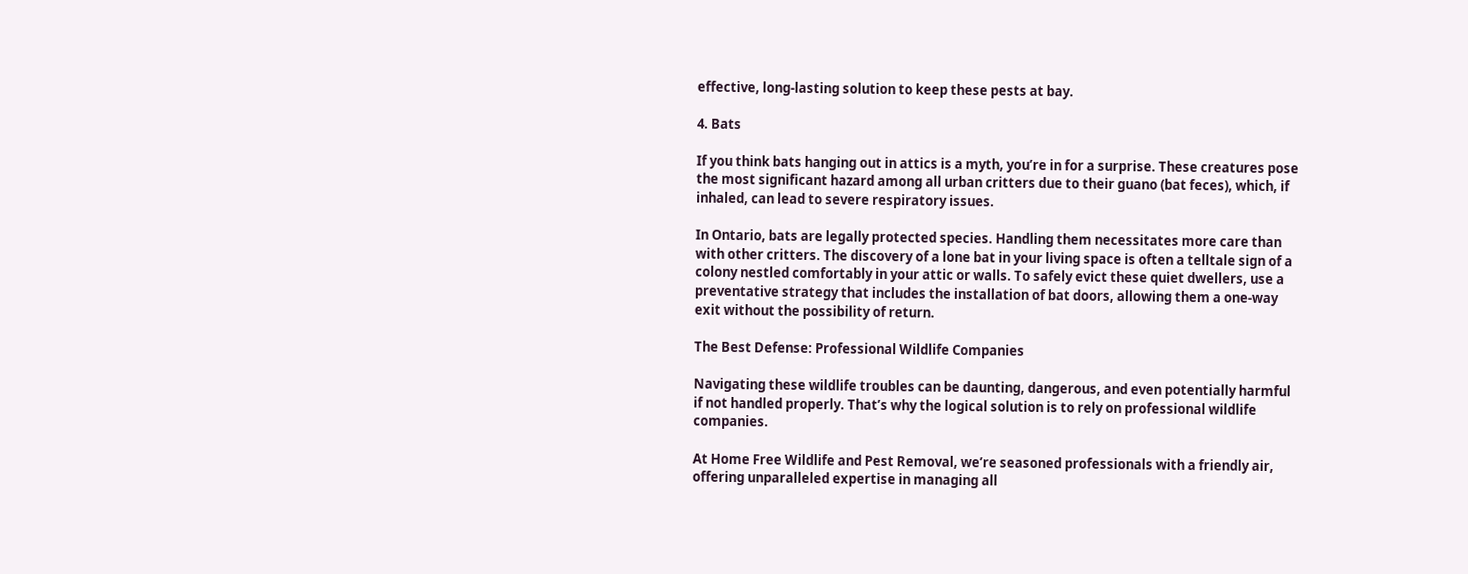effective, long-lasting solution to keep these pests at bay.

4. Bats

If you think bats hanging out in attics is a myth, you’re in for a surprise. These creatures pose the most significant hazard among all urban critters due to their guano (bat feces), which, if inhaled, can lead to severe respiratory issues.

In Ontario, bats are legally protected species. Handling them necessitates more care than with other critters. The discovery of a lone bat in your living space is often a telltale sign of a colony nestled comfortably in your attic or walls. To safely evict these quiet dwellers, use a preventative strategy that includes the installation of bat doors, allowing them a one-way exit without the possibility of return.

The Best Defense: Professional Wildlife Companies

Navigating these wildlife troubles can be daunting, dangerous, and even potentially harmful if not handled properly. That’s why the logical solution is to rely on professional wildlife companies.

At Home Free Wildlife and Pest Removal, we’re seasoned professionals with a friendly air, offering unparalleled expertise in managing all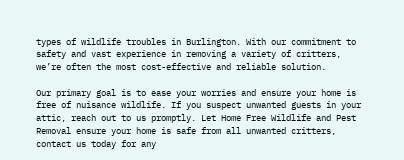types of wildlife troubles in Burlington. With our commitment to safety and vast experience in removing a variety of critters, we’re often the most cost-effective and reliable solution.

Our primary goal is to ease your worries and ensure your home is free of nuisance wildlife. If you suspect unwanted guests in your attic, reach out to us promptly. Let Home Free Wildlife and Pest Removal ensure your home is safe from all unwanted critters, contact us today for any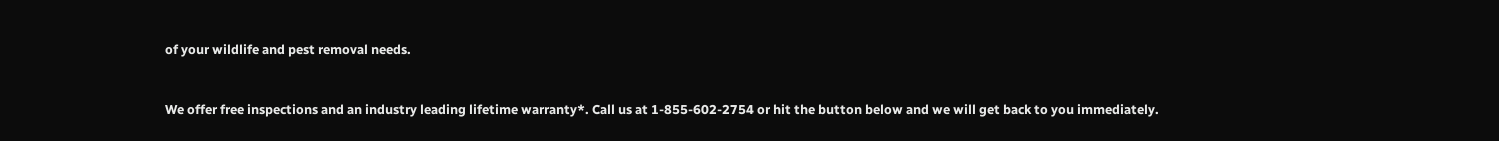of your wildlife and pest removal needs.


We offer free inspections and an industry leading lifetime warranty*. Call us at 1-855-602-2754 or hit the button below and we will get back to you immediately.